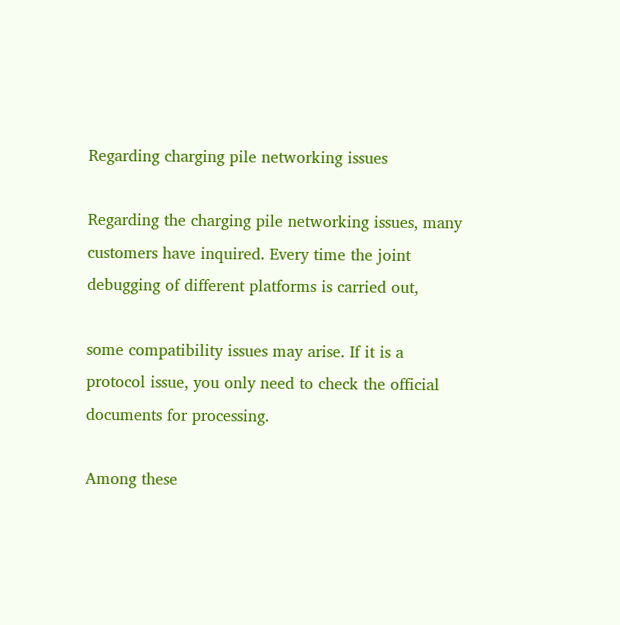Regarding charging pile networking issues

Regarding the charging pile networking issues, many customers have inquired. Every time the joint debugging of different platforms is carried out,

some compatibility issues may arise. If it is a protocol issue, you only need to check the official documents for processing.

Among these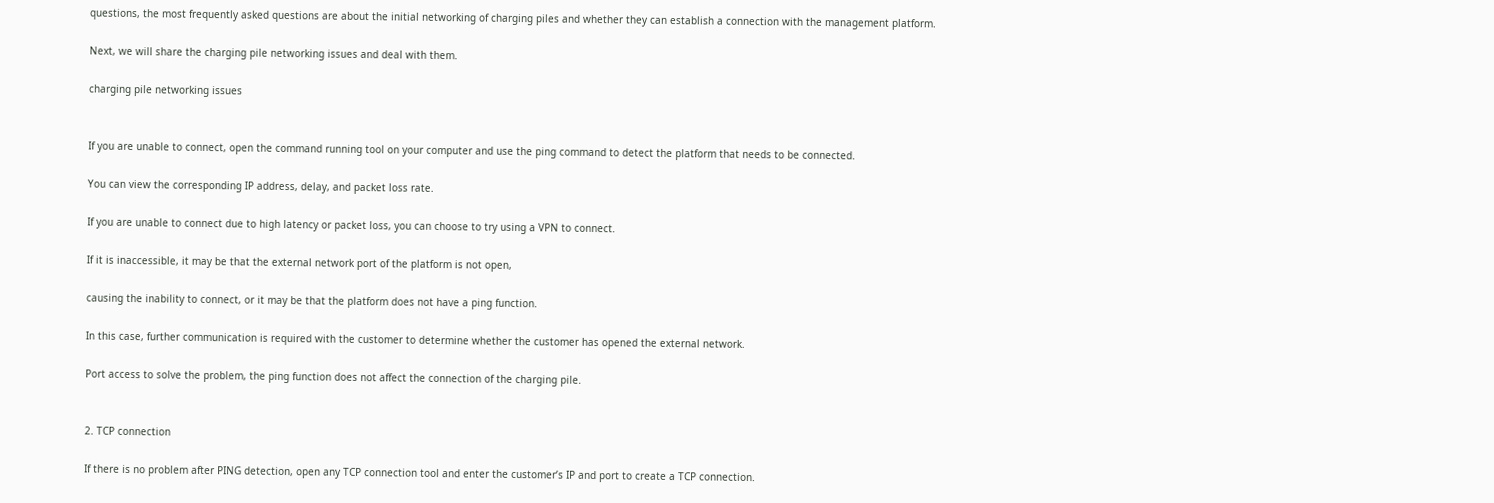questions, the most frequently asked questions are about the initial networking of charging piles and whether they can establish a connection with the management platform.

Next, we will share the charging pile networking issues and deal with them.

charging pile networking issues


If you are unable to connect, open the command running tool on your computer and use the ping command to detect the platform that needs to be connected.

You can view the corresponding IP address, delay, and packet loss rate.

If you are unable to connect due to high latency or packet loss, you can choose to try using a VPN to connect.

If it is inaccessible, it may be that the external network port of the platform is not open,

causing the inability to connect, or it may be that the platform does not have a ping function.

In this case, further communication is required with the customer to determine whether the customer has opened the external network.

Port access to solve the problem, the ping function does not affect the connection of the charging pile.


2. TCP connection

If there is no problem after PING detection, open any TCP connection tool and enter the customer’s IP and port to create a TCP connection.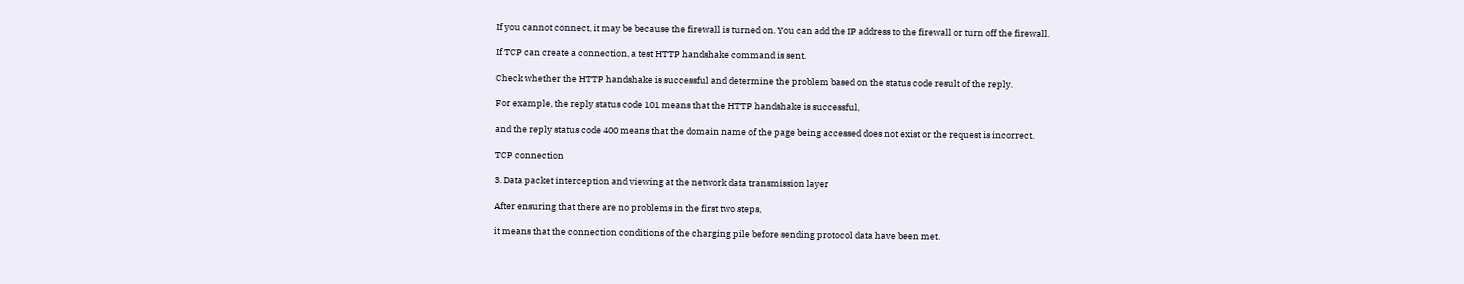If you cannot connect, it may be because the firewall is turned on. You can add the IP address to the firewall or turn off the firewall.

If TCP can create a connection, a test HTTP handshake command is sent.

Check whether the HTTP handshake is successful and determine the problem based on the status code result of the reply.

For example, the reply status code 101 means that the HTTP handshake is successful,

and the reply status code 400 means that the domain name of the page being accessed does not exist or the request is incorrect.

TCP connection

3. Data packet interception and viewing at the network data transmission layer

After ensuring that there are no problems in the first two steps,

it means that the connection conditions of the charging pile before sending protocol data have been met.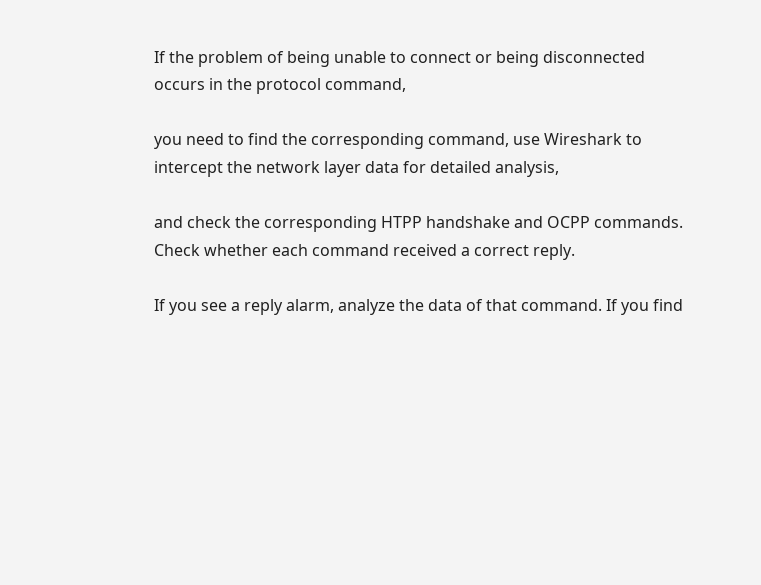If the problem of being unable to connect or being disconnected occurs in the protocol command,

you need to find the corresponding command, use Wireshark to intercept the network layer data for detailed analysis,

and check the corresponding HTPP handshake and OCPP commands. Check whether each command received a correct reply.

If you see a reply alarm, analyze the data of that command. If you find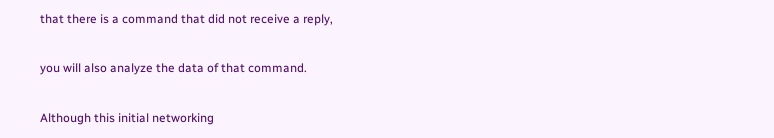that there is a command that did not receive a reply,

you will also analyze the data of that command.

Although this initial networking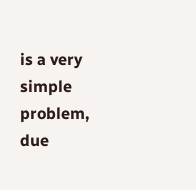is a very simple problem, due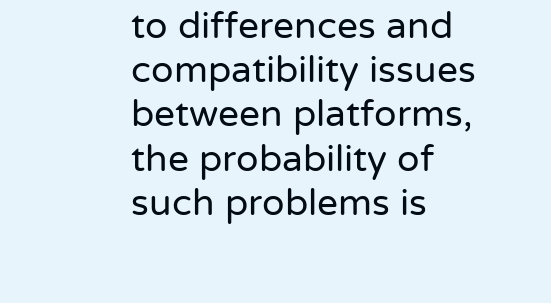to differences and compatibility issues between platforms, the probability of such problems is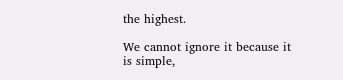the highest.

We cannot ignore it because it is simple,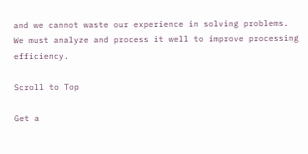and we cannot waste our experience in solving problems. We must analyze and process it well to improve processing efficiency.

Scroll to Top

Get a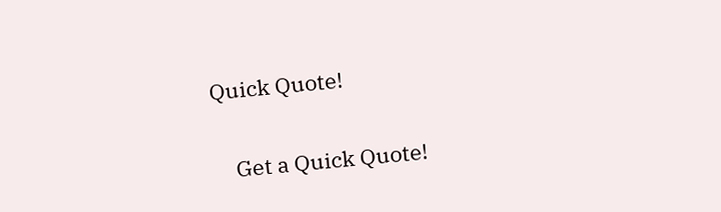Quick Quote!


    Get a Quick Quote!